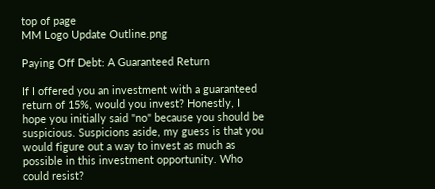top of page
MM Logo Update Outline.png

Paying Off Debt: A Guaranteed Return

If I offered you an investment with a guaranteed return of 15%, would you invest? Honestly, I hope you initially said "no" because you should be suspicious. Suspicions aside, my guess is that you would figure out a way to invest as much as possible in this investment opportunity. Who could resist?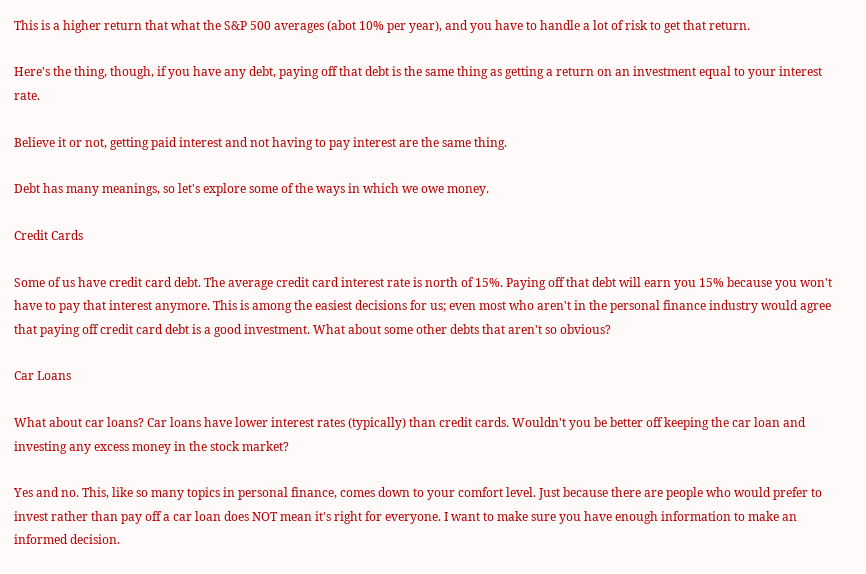This is a higher return that what the S&P 500 averages (abot 10% per year), and you have to handle a lot of risk to get that return.

Here's the thing, though, if you have any debt, paying off that debt is the same thing as getting a return on an investment equal to your interest rate.

Believe it or not, getting paid interest and not having to pay interest are the same thing.

Debt has many meanings, so let's explore some of the ways in which we owe money.

Credit Cards

Some of us have credit card debt. The average credit card interest rate is north of 15%. Paying off that debt will earn you 15% because you won't have to pay that interest anymore. This is among the easiest decisions for us; even most who aren't in the personal finance industry would agree that paying off credit card debt is a good investment. What about some other debts that aren't so obvious?

Car Loans

What about car loans? Car loans have lower interest rates (typically) than credit cards. Wouldn't you be better off keeping the car loan and investing any excess money in the stock market?

Yes and no. This, like so many topics in personal finance, comes down to your comfort level. Just because there are people who would prefer to invest rather than pay off a car loan does NOT mean it's right for everyone. I want to make sure you have enough information to make an informed decision.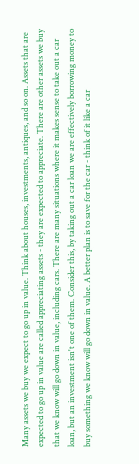Many assets we buy we expect to go up in value. Think about houses, investments, antiques, and so on. Assets that are expected to go up in value are called appreciating assets - they are expected to appreciate. There are other assets we buy that we know will go down in value, including cars. There are many situations where it makes sense to take out a car loan, but an investment isn't one of them. Consider this, by taking out a car loan we are effectively borrowing money to buy something we know will go down in value. A better plan is to save for the car - think of it like a car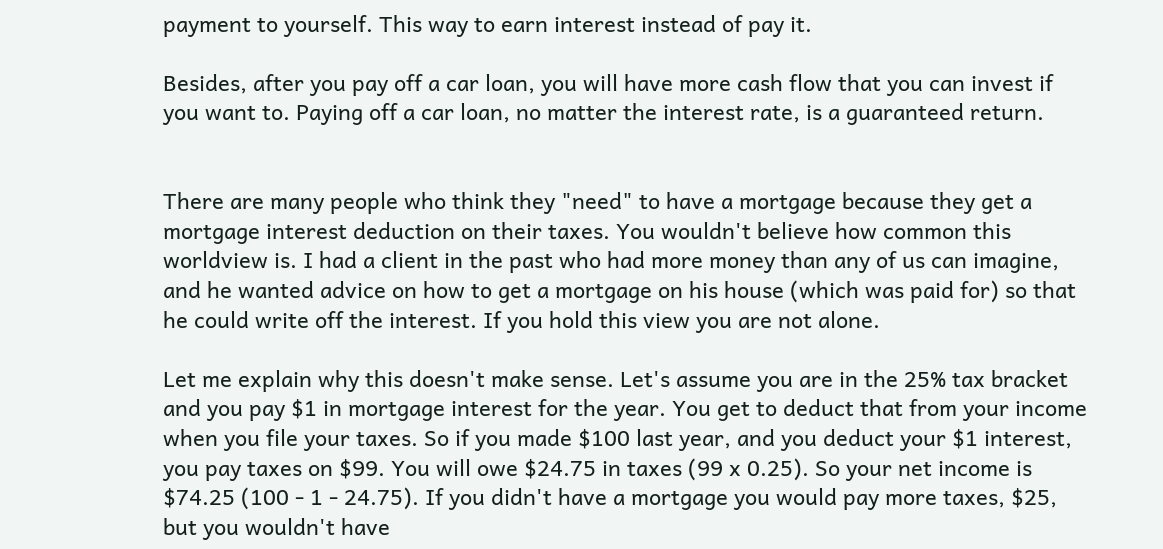payment to yourself. This way to earn interest instead of pay it.

Besides, after you pay off a car loan, you will have more cash flow that you can invest if you want to. Paying off a car loan, no matter the interest rate, is a guaranteed return.


There are many people who think they "need" to have a mortgage because they get a mortgage interest deduction on their taxes. You wouldn't believe how common this worldview is. I had a client in the past who had more money than any of us can imagine, and he wanted advice on how to get a mortgage on his house (which was paid for) so that he could write off the interest. If you hold this view you are not alone.

Let me explain why this doesn't make sense. Let's assume you are in the 25% tax bracket and you pay $1 in mortgage interest for the year. You get to deduct that from your income when you file your taxes. So if you made $100 last year, and you deduct your $1 interest, you pay taxes on $99. You will owe $24.75 in taxes (99 x 0.25). So your net income is $74.25 (100 - 1 - 24.75). If you didn't have a mortgage you would pay more taxes, $25, but you wouldn't have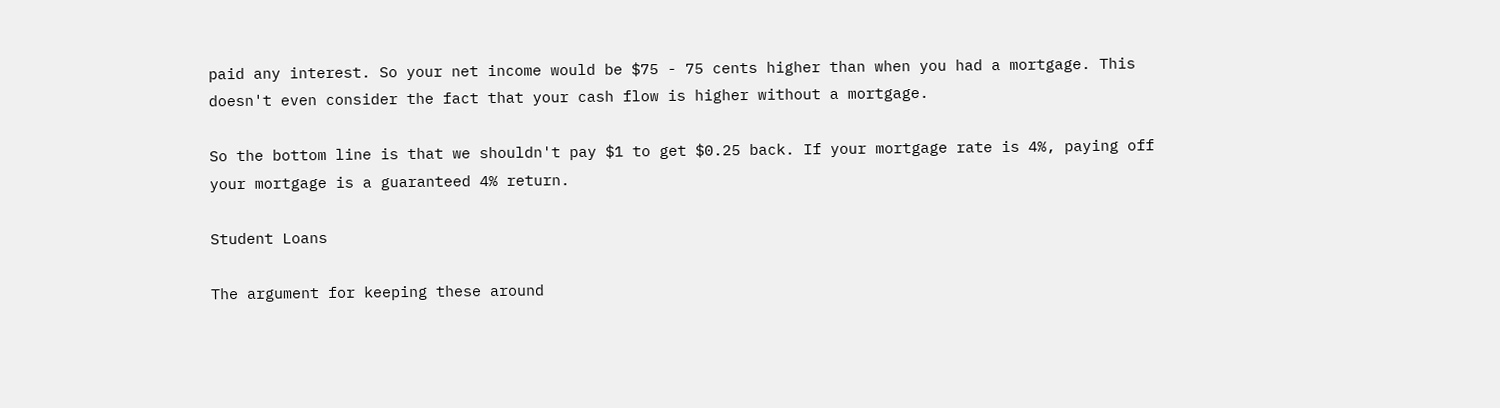paid any interest. So your net income would be $75 - 75 cents higher than when you had a mortgage. This doesn't even consider the fact that your cash flow is higher without a mortgage.

So the bottom line is that we shouldn't pay $1 to get $0.25 back. If your mortgage rate is 4%, paying off your mortgage is a guaranteed 4% return.

Student Loans

The argument for keeping these around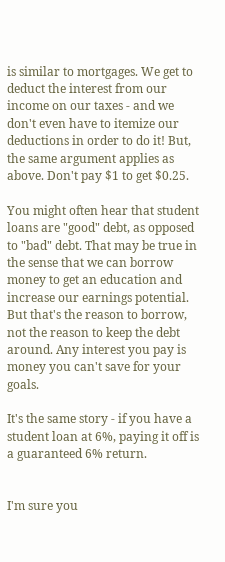is similar to mortgages. We get to deduct the interest from our income on our taxes - and we don't even have to itemize our deductions in order to do it! But, the same argument applies as above. Don't pay $1 to get $0.25.

You might often hear that student loans are "good" debt, as opposed to "bad" debt. That may be true in the sense that we can borrow money to get an education and increase our earnings potential. But that's the reason to borrow, not the reason to keep the debt around. Any interest you pay is money you can't save for your goals.

It's the same story - if you have a student loan at 6%, paying it off is a guaranteed 6% return.


I'm sure you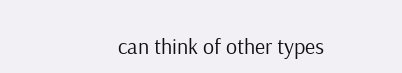can think of other types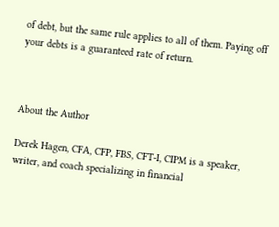of debt, but the same rule applies to all of them. Paying off your debts is a guaranteed rate of return.



About the Author

Derek Hagen, CFA, CFP, FBS, CFT-I, CIPM is a speaker, writer, and coach specializing in financial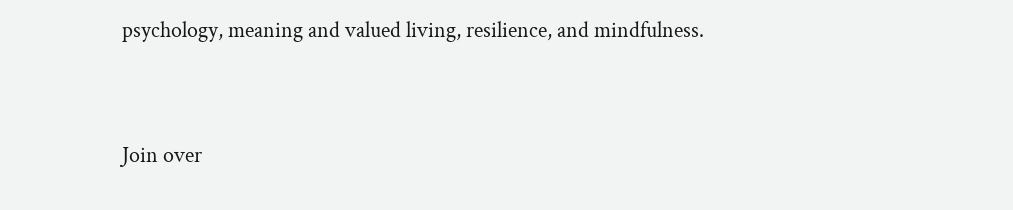psychology, meaning and valued living, resilience, and mindfulness.


Join over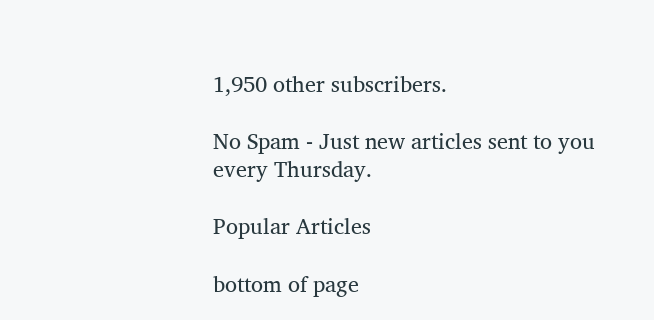1,950 other subscribers.

No Spam - Just new articles sent to you every Thursday.

Popular Articles

bottom of page